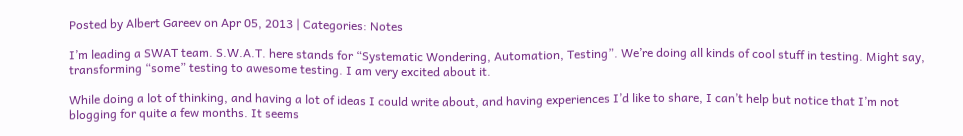Posted by Albert Gareev on Apr 05, 2013 | Categories: Notes

I’m leading a SWAT team. S.W.A.T. here stands for “Systematic Wondering, Automation, Testing”. We’re doing all kinds of cool stuff in testing. Might say, transforming “some” testing to awesome testing. I am very excited about it.

While doing a lot of thinking, and having a lot of ideas I could write about, and having experiences I’d like to share, I can’t help but notice that I’m not blogging for quite a few months. It seems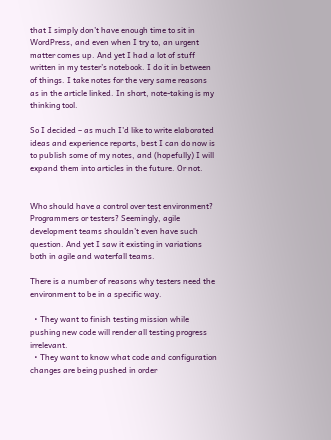that I simply don’t have enough time to sit in WordPress, and even when I try to, an urgent matter comes up. And yet I had a lot of stuff written in my tester’s notebook. I do it in between of things. I take notes for the very same reasons as in the article linked. In short, note-taking is my thinking tool.

So I decided – as much I’d like to write elaborated ideas and experience reports, best I can do now is to publish some of my notes, and (hopefully) I will expand them into articles in the future. Or not.


Who should have a control over test environment? Programmers or testers? Seemingly, agile development teams shouldn’t even have such question. And yet I saw it existing in variations both in agile and waterfall teams.

There is a number of reasons why testers need the environment to be in a specific way.

  • They want to finish testing mission while pushing new code will render all testing progress irrelevant.
  • They want to know what code and configuration changes are being pushed in order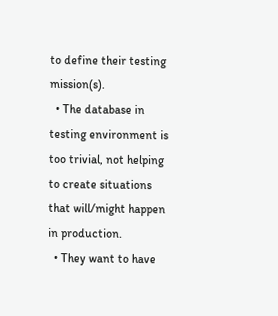to define their testing mission(s).
  • The database in testing environment is too trivial, not helping to create situations that will/might happen in production.
  • They want to have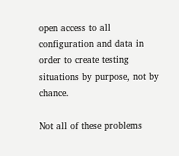open access to all configuration and data in order to create testing situations by purpose, not by chance.

Not all of these problems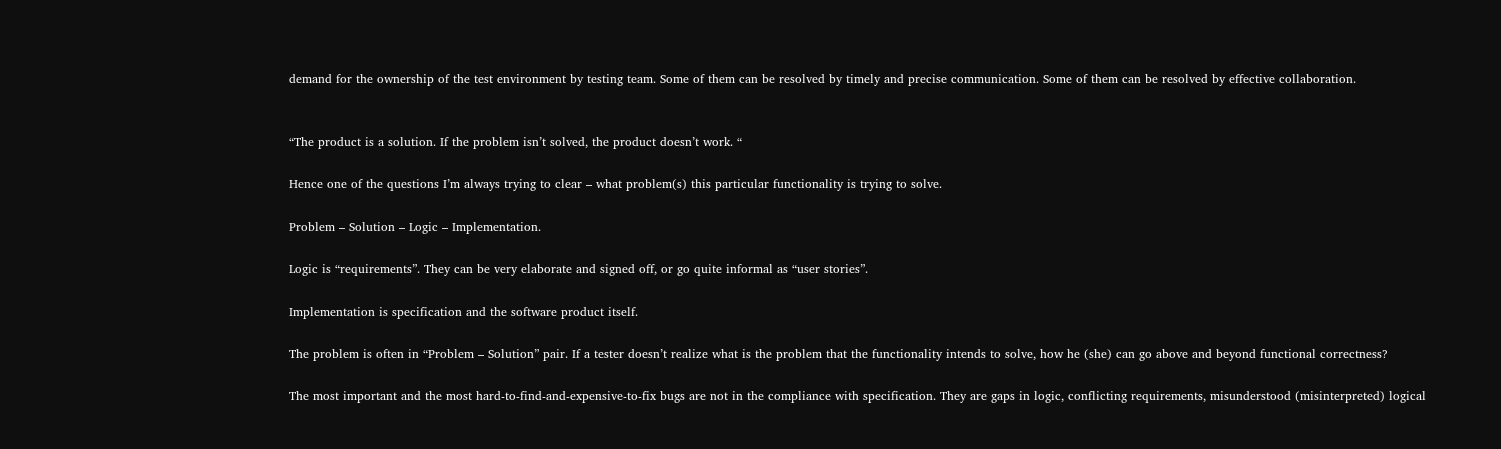demand for the ownership of the test environment by testing team. Some of them can be resolved by timely and precise communication. Some of them can be resolved by effective collaboration.


“The product is a solution. If the problem isn’t solved, the product doesn’t work. “

Hence one of the questions I’m always trying to clear – what problem(s) this particular functionality is trying to solve.

Problem – Solution – Logic – Implementation.

Logic is “requirements”. They can be very elaborate and signed off, or go quite informal as “user stories”.

Implementation is specification and the software product itself.

The problem is often in “Problem – Solution” pair. If a tester doesn’t realize what is the problem that the functionality intends to solve, how he (she) can go above and beyond functional correctness?

The most important and the most hard-to-find-and-expensive-to-fix bugs are not in the compliance with specification. They are gaps in logic, conflicting requirements, misunderstood (misinterpreted) logical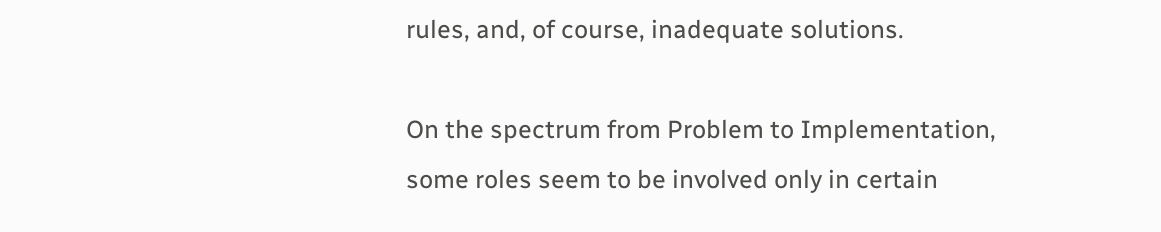rules, and, of course, inadequate solutions.

On the spectrum from Problem to Implementation, some roles seem to be involved only in certain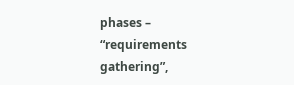phases – “requirements gathering”,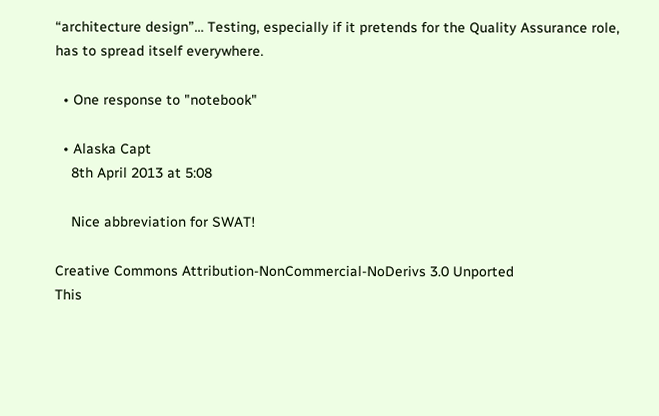“architecture design”… Testing, especially if it pretends for the Quality Assurance role, has to spread itself everywhere.

  • One response to "notebook"

  • Alaska Capt
    8th April 2013 at 5:08

    Nice abbreviation for SWAT!

Creative Commons Attribution-NonCommercial-NoDerivs 3.0 Unported
This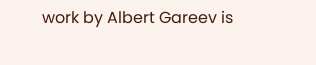work by Albert Gareev is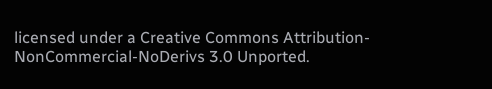licensed under a Creative Commons Attribution-NonCommercial-NoDerivs 3.0 Unported.